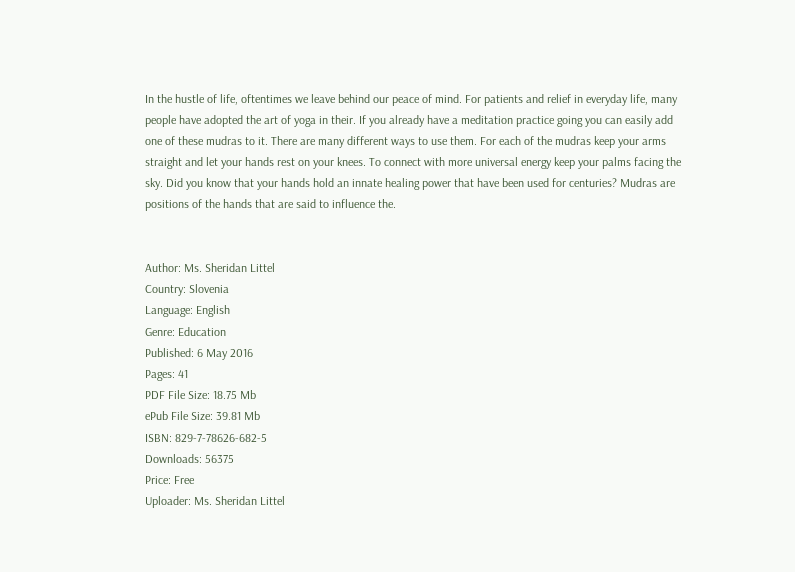In the hustle of life, oftentimes we leave behind our peace of mind. For patients and relief in everyday life, many people have adopted the art of yoga in their. If you already have a meditation practice going you can easily add one of these mudras to it. There are many different ways to use them. For each of the mudras keep your arms straight and let your hands rest on your knees. To connect with more universal energy keep your palms facing the sky. Did you know that your hands hold an innate healing power that have been used for centuries? Mudras are positions of the hands that are said to influence the.


Author: Ms. Sheridan Littel
Country: Slovenia
Language: English
Genre: Education
Published: 6 May 2016
Pages: 41
PDF File Size: 18.75 Mb
ePub File Size: 39.81 Mb
ISBN: 829-7-78626-682-5
Downloads: 56375
Price: Free
Uploader: Ms. Sheridan Littel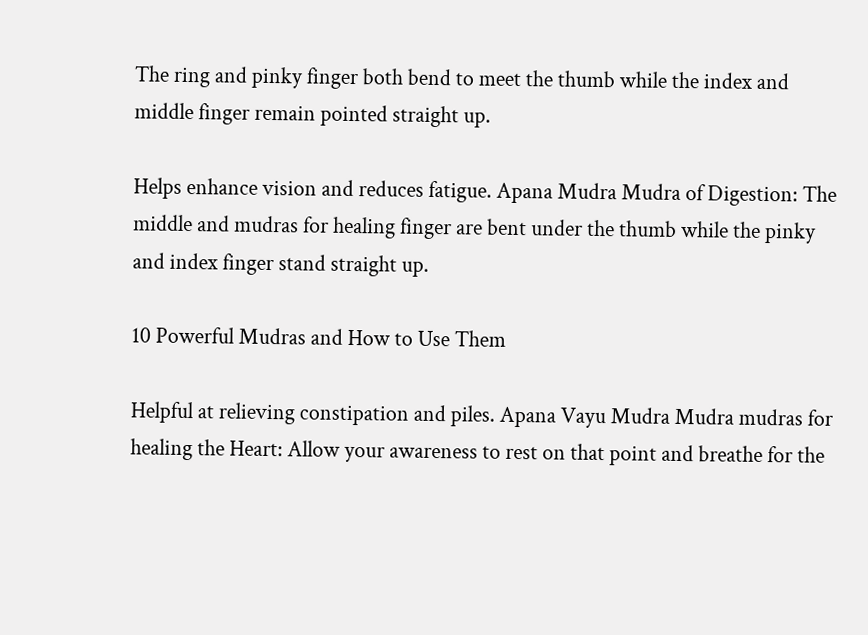The ring and pinky finger both bend to meet the thumb while the index and middle finger remain pointed straight up.

Helps enhance vision and reduces fatigue. Apana Mudra Mudra of Digestion: The middle and mudras for healing finger are bent under the thumb while the pinky and index finger stand straight up.

10 Powerful Mudras and How to Use Them

Helpful at relieving constipation and piles. Apana Vayu Mudra Mudra mudras for healing the Heart: Allow your awareness to rest on that point and breathe for the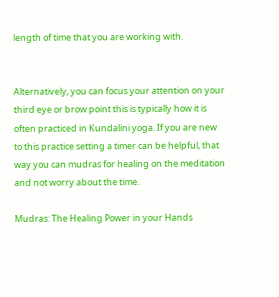length of time that you are working with.


Alternatively, you can focus your attention on your third eye or brow point this is typically how it is often practiced in Kundalini yoga. If you are new to this practice setting a timer can be helpful, that way you can mudras for healing on the meditation and not worry about the time.

Mudras: The Healing Power in your Hands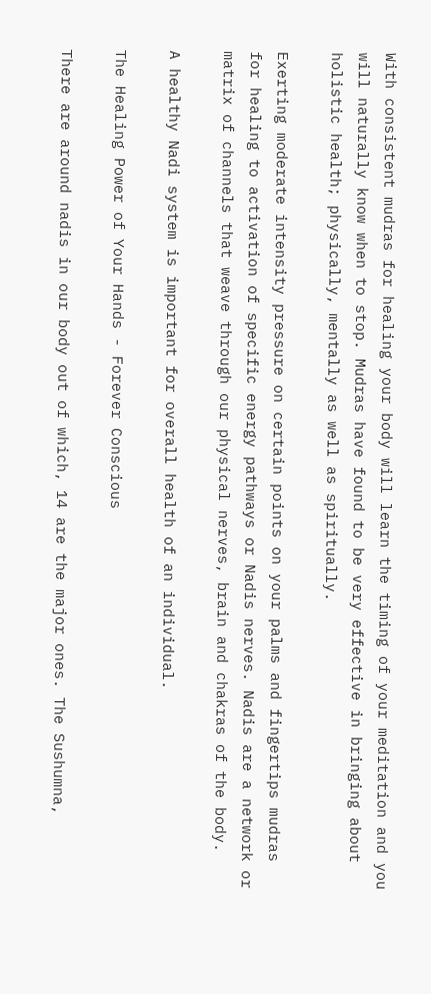With consistent mudras for healing your body will learn the timing of your meditation and you will naturally know when to stop. Mudras have found to be very effective in bringing about holistic health; physically, mentally as well as spiritually.

Exerting moderate intensity pressure on certain points on your palms and fingertips mudras for healing to activation of specific energy pathways or Nadis nerves. Nadis are a network or matrix of channels that weave through our physical nerves, brain and chakras of the body.

A healthy Nadi system is important for overall health of an individual.

The Healing Power of Your Hands - Forever Conscious

There are around nadis in our body out of which, 14 are the major ones. The Sushumna,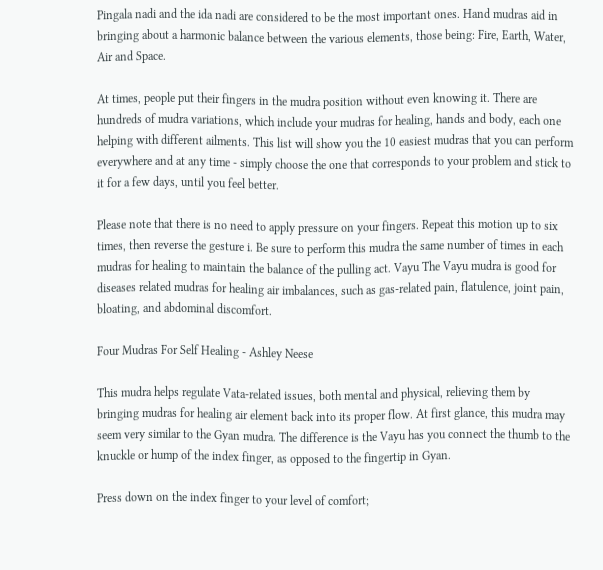Pingala nadi and the ida nadi are considered to be the most important ones. Hand mudras aid in bringing about a harmonic balance between the various elements, those being: Fire, Earth, Water, Air and Space.

At times, people put their fingers in the mudra position without even knowing it. There are hundreds of mudra variations, which include your mudras for healing, hands and body, each one helping with different ailments. This list will show you the 10 easiest mudras that you can perform everywhere and at any time - simply choose the one that corresponds to your problem and stick to it for a few days, until you feel better.

Please note that there is no need to apply pressure on your fingers. Repeat this motion up to six times, then reverse the gesture i. Be sure to perform this mudra the same number of times in each mudras for healing to maintain the balance of the pulling act. Vayu The Vayu mudra is good for diseases related mudras for healing air imbalances, such as gas-related pain, flatulence, joint pain, bloating, and abdominal discomfort.

Four Mudras For Self Healing - Ashley Neese

This mudra helps regulate Vata-related issues, both mental and physical, relieving them by bringing mudras for healing air element back into its proper flow. At first glance, this mudra may seem very similar to the Gyan mudra. The difference is the Vayu has you connect the thumb to the knuckle or hump of the index finger, as opposed to the fingertip in Gyan.

Press down on the index finger to your level of comfort;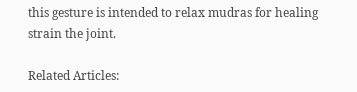this gesture is intended to relax mudras for healing strain the joint.

Related Articles: